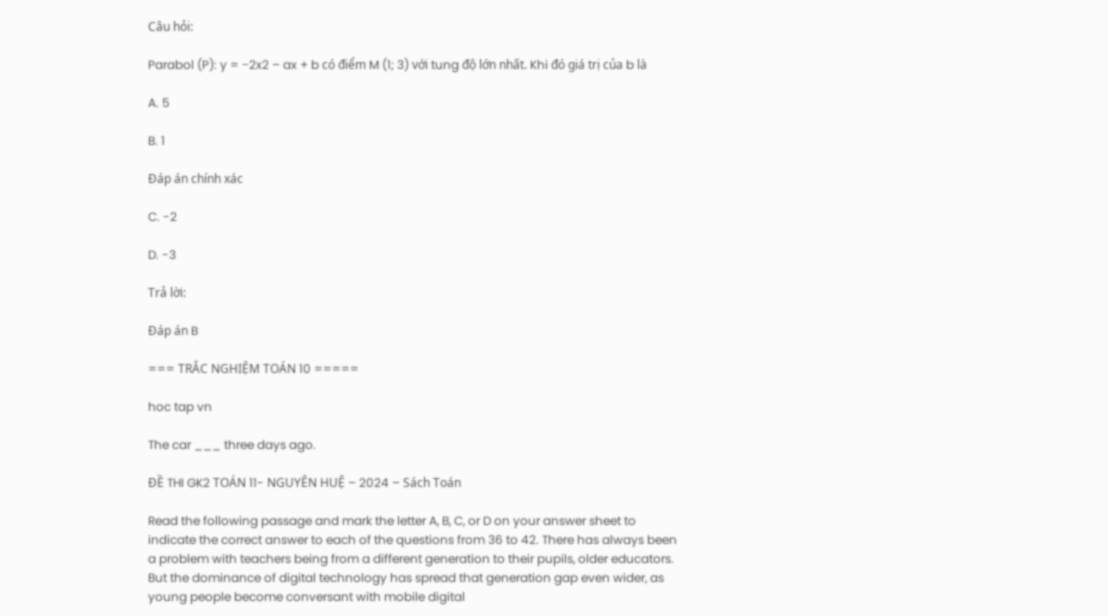Câu hỏi:

Parabol (P): y = −2x2 – ax + b có điểm M (1; 3) với tung độ lớn nhất. Khi đó giá trị của b là

A. 5

B. 1

Đáp án chính xác

C. -2

D. -3

Trả lời:

Đáp án B

=== TRẮC NGHIỆM TOÁN 10 =====

hoc tap vn

The car ___ three days ago.

ĐỀ THI GK2 TOÁN 11- NGUYÊN HUỆ – 2024 – Sách Toán

Read the following passage and mark the letter A, B, C, or D on your answer sheet to indicate the correct answer to each of the questions from 36 to 42. There has always been a problem with teachers being from a different generation to their pupils, older educators. But the dominance of digital technology has spread that generation gap even wider, as young people become conversant with mobile digital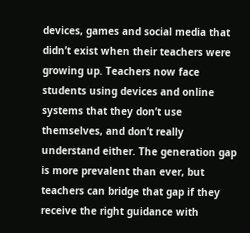devices, games and social media that didn’t exist when their teachers were growing up. Teachers now face students using devices and online systems that they don’t use themselves, and don’t really understand either. The generation gap is more prevalent than ever, but teachers can bridge that gap if they receive the right guidance with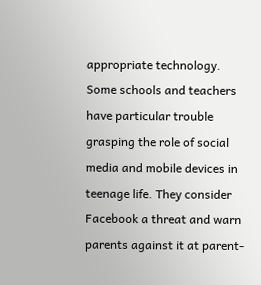appropriate technology. Some schools and teachers have particular trouble grasping the role of social media and mobile devices in teenage life. They consider Facebook a threat and warn parents against it at parent-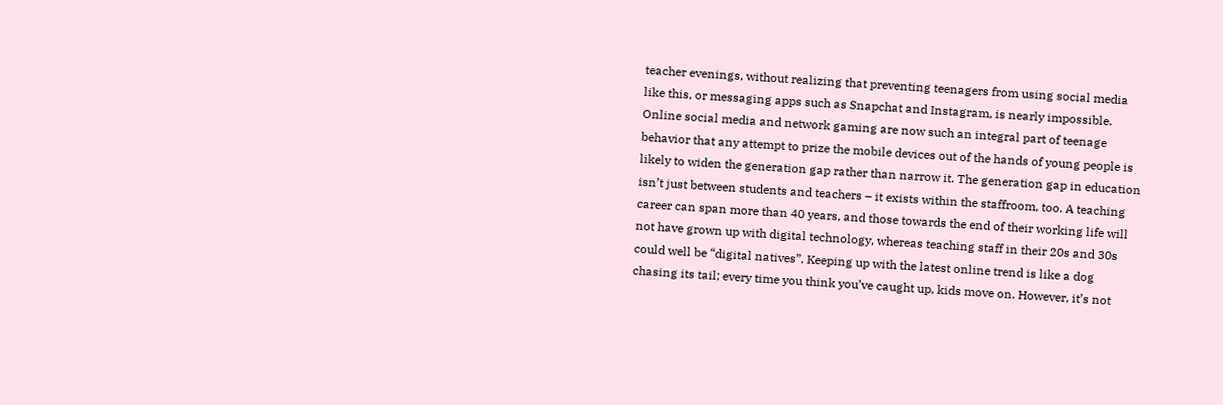teacher evenings, without realizing that preventing teenagers from using social media like this, or messaging apps such as Snapchat and Instagram, is nearly impossible. Online social media and network gaming are now such an integral part of teenage behavior that any attempt to prize the mobile devices out of the hands of young people is likely to widen the generation gap rather than narrow it. The generation gap in education isn’t just between students and teachers – it exists within the staffroom, too. A teaching career can span more than 40 years, and those towards the end of their working life will not have grown up with digital technology, whereas teaching staff in their 20s and 30s could well be “digital natives”. Keeping up with the latest online trend is like a dog chasing its tail; every time you think you’ve caught up, kids move on. However, it’s not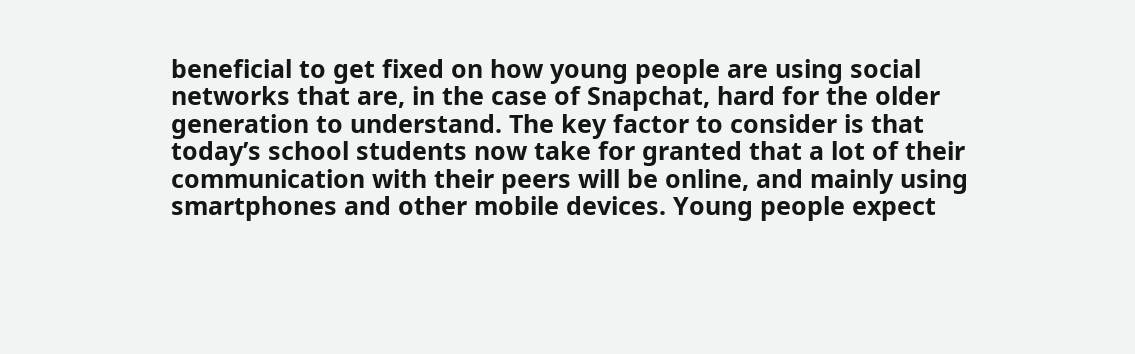beneficial to get fixed on how young people are using social networks that are, in the case of Snapchat, hard for the older generation to understand. The key factor to consider is that today’s school students now take for granted that a lot of their communication with their peers will be online, and mainly using smartphones and other mobile devices. Young people expect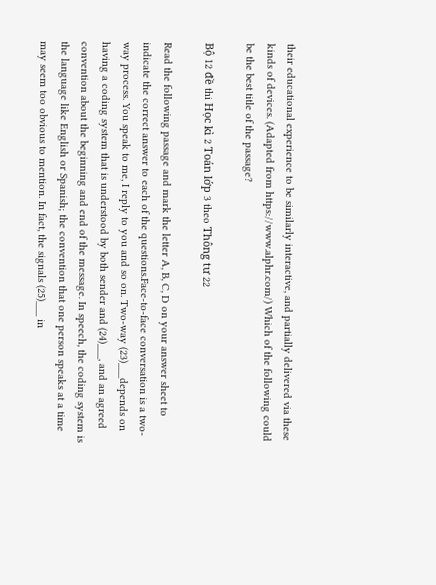their educational experience to be similarly interactive, and partially delivered via these kinds of devices. (Adapted from https://www.alphr.com/) Which of the following could be the best title of the passage?

Bộ 12 đề thi Học kì 2 Toán lớp 3 theo Thông tư 22

Read the following passage and mark the letter A, B, C, D on your answer sheet to indicate the correct answer to each of the questions.Face-to-face conversation is a two-way process. You speak to me, I reply to you and so on. Two-way (23)___depends on having a coding system that is understood by both sender and (24)___, and an agreed convention about the beginning and end of the message. In speech, the coding system is the language like English or Spanish; the convention that one person speaks at a time may seem too obvious to mention. In fact, the signals (25)___ in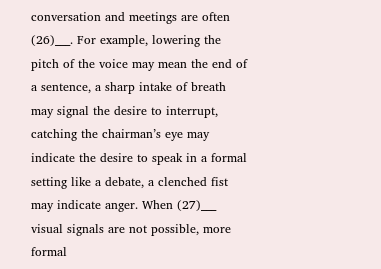conversation and meetings are often (26)___. For example, lowering the pitch of the voice may mean the end of a sentence, a sharp intake of breath may signal the desire to interrupt, catching the chairman’s eye may indicate the desire to speak in a formal setting like a debate, a clenched fist may indicate anger. When (27)___ visual signals are not possible, more formal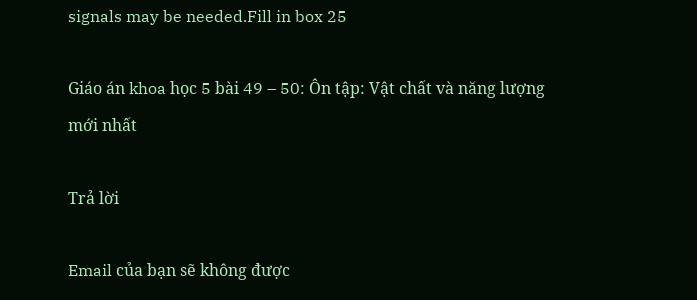signals may be needed.Fill in box 25

Giáo án khoa học 5 bài 49 – 50: Ôn tập: Vật chất và năng lượng mới nhất

Trả lời

Email của bạn sẽ không được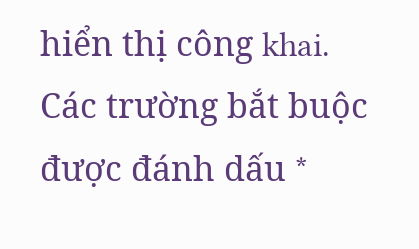hiển thị công khai. Các trường bắt buộc được đánh dấu *